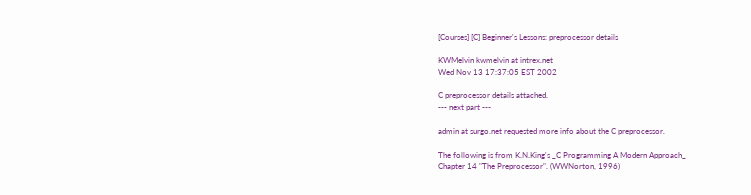[Courses] [C] Beginner's Lessons: preprocessor details

KWMelvin kwmelvin at intrex.net
Wed Nov 13 17:37:05 EST 2002

C preprocessor details attached.
--- next part ---

admin at surgo.net requested more info about the C preprocessor.

The following is from K.N.King's _C Programming A Modern Approach_
Chapter 14 "The Preprocessor". (WWNorton, 1996)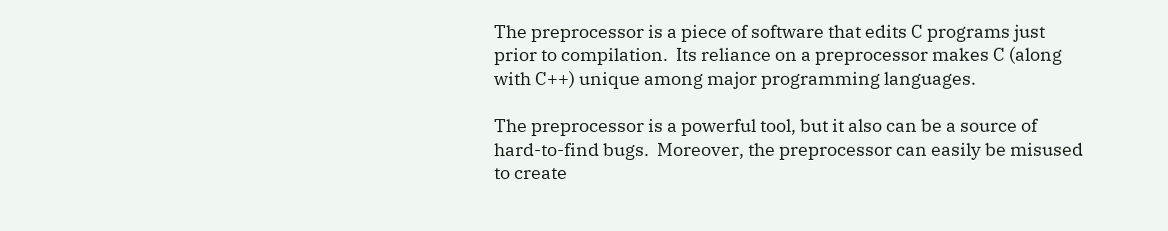The preprocessor is a piece of software that edits C programs just
prior to compilation.  Its reliance on a preprocessor makes C (along
with C++) unique among major programming languages.

The preprocessor is a powerful tool, but it also can be a source of
hard-to-find bugs.  Moreover, the preprocessor can easily be misused
to create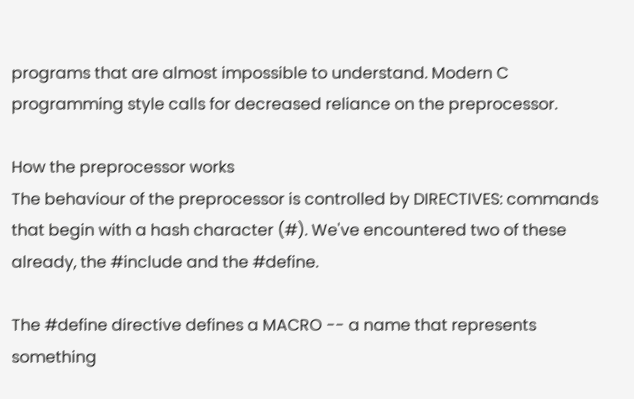programs that are almost impossible to understand. Modern C
programming style calls for decreased reliance on the preprocessor.

How the preprocessor works
The behaviour of the preprocessor is controlled by DIRECTIVES: commands
that begin with a hash character (#). We've encountered two of these
already, the #include and the #define.

The #define directive defines a MACRO -- a name that represents
something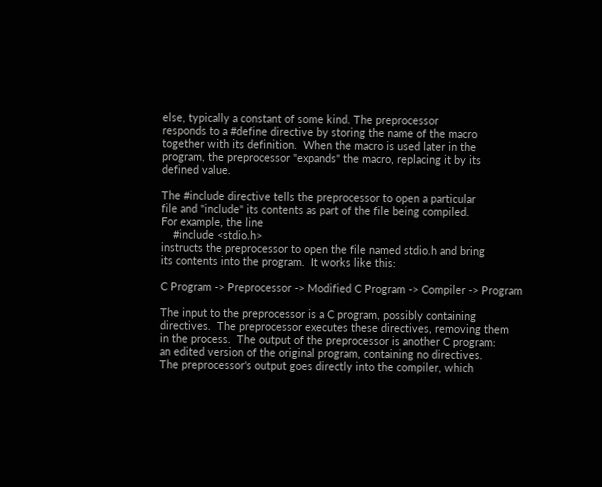else, typically a constant of some kind. The preprocessor
responds to a #define directive by storing the name of the macro
together with its definition.  When the macro is used later in the
program, the preprocessor "expands" the macro, replacing it by its
defined value.

The #include directive tells the preprocessor to open a particular
file and "include" its contents as part of the file being compiled.
For example, the line
    #include <stdio.h>
instructs the preprocessor to open the file named stdio.h and bring
its contents into the program.  It works like this:

C Program -> Preprocessor -> Modified C Program -> Compiler -> Program

The input to the preprocessor is a C program, possibly containing
directives.  The preprocessor executes these directives, removing them
in the process.  The output of the preprocessor is another C program:
an edited version of the original program, containing no directives.
The preprocessor's output goes directly into the compiler, which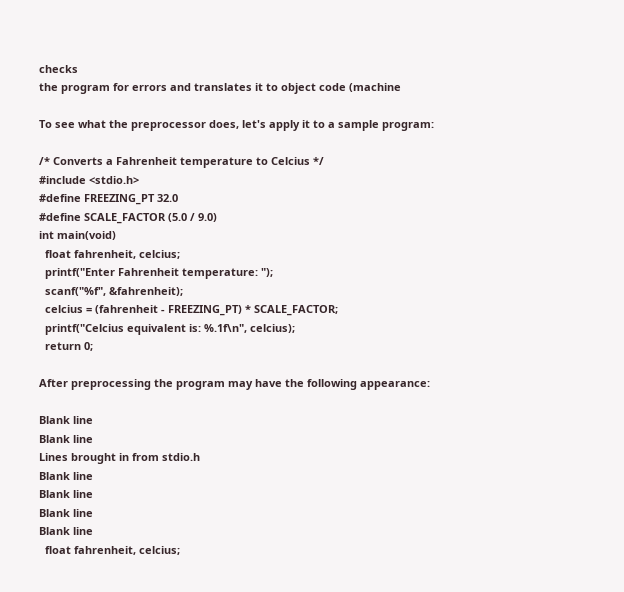checks
the program for errors and translates it to object code (machine

To see what the preprocessor does, let's apply it to a sample program:

/* Converts a Fahrenheit temperature to Celcius */
#include <stdio.h>
#define FREEZING_PT 32.0
#define SCALE_FACTOR (5.0 / 9.0)
int main(void)
  float fahrenheit, celcius;
  printf("Enter Fahrenheit temperature: ");
  scanf("%f", &fahrenheit);
  celcius = (fahrenheit - FREEZING_PT) * SCALE_FACTOR;
  printf("Celcius equivalent is: %.1f\n", celcius);
  return 0;

After preprocessing the program may have the following appearance:

Blank line
Blank line
Lines brought in from stdio.h
Blank line
Blank line
Blank line
Blank line
  float fahrenheit, celcius;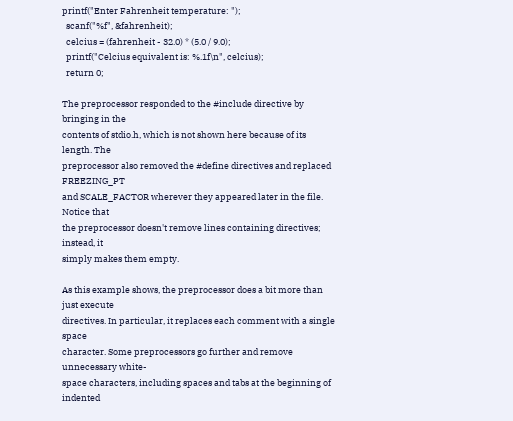printf("Enter Fahrenheit temperature: ");
  scanf("%f", &fahrenheit);
  celcius = (fahrenheit - 32.0) * (5.0 / 9.0);
  printf("Celcius equivalent is: %.1f\n", celcius);
  return 0;

The preprocessor responded to the #include directive by bringing in the
contents of stdio.h, which is not shown here because of its length. The
preprocessor also removed the #define directives and replaced FREEZING_PT
and SCALE_FACTOR wherever they appeared later in the file.  Notice that
the preprocessor doesn't remove lines containing directives; instead, it
simply makes them empty.

As this example shows, the preprocessor does a bit more than just execute
directives. In particular, it replaces each comment with a single space
character. Some preprocessors go further and remove unnecessary white-
space characters, including spaces and tabs at the beginning of indented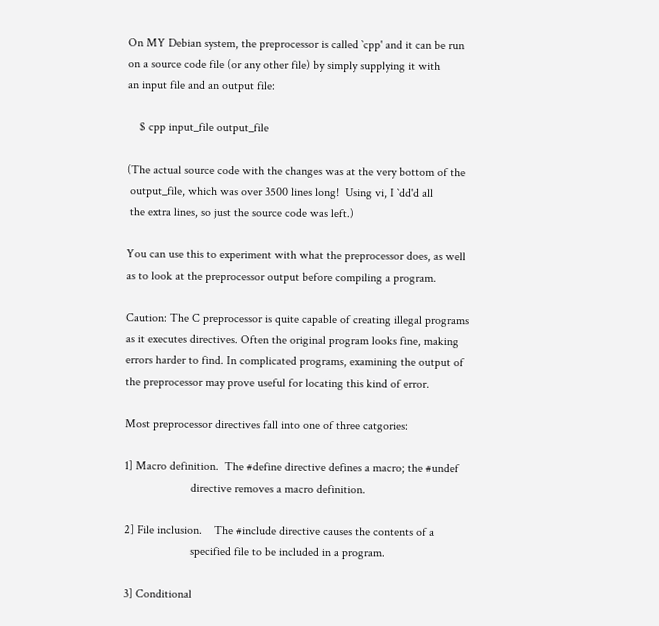On MY Debian system, the preprocessor is called `cpp' and it can be run
on a source code file (or any other file) by simply supplying it with
an input file and an output file:

    $ cpp input_file output_file

(The actual source code with the changes was at the very bottom of the
 output_file, which was over 3500 lines long!  Using vi, I `dd'd all
 the extra lines, so just the source code was left.)

You can use this to experiment with what the preprocessor does, as well
as to look at the preprocessor output before compiling a program.

Caution: The C preprocessor is quite capable of creating illegal programs
as it executes directives. Often the original program looks fine, making
errors harder to find. In complicated programs, examining the output of
the preprocessor may prove useful for locating this kind of error.

Most preprocessor directives fall into one of three catgories:

1] Macro definition.  The #define directive defines a macro; the #undef
                      directive removes a macro definition.

2] File inclusion.    The #include directive causes the contents of a
                      specified file to be included in a program.

3] Conditional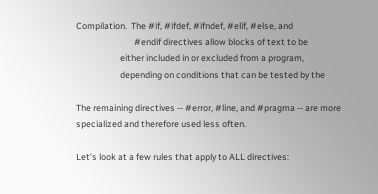Compilation.  The #if, #ifdef, #ifndef, #elif, #else, and
                             #endif directives allow blocks of text to be
                      either included in or excluded from a program,
                      depending on conditions that can be tested by the

The remaining directives -- #error, #line, and #pragma -- are more
specialized and therefore used less often.

Let's look at a few rules that apply to ALL directives: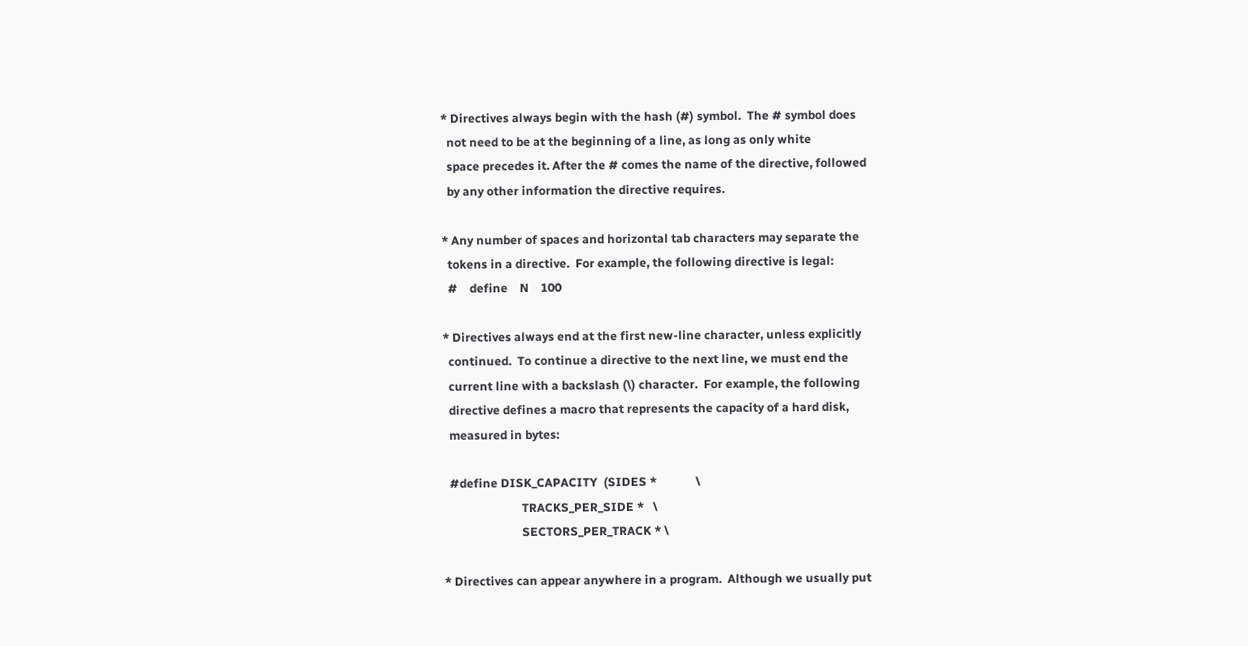* Directives always begin with the hash (#) symbol.  The # symbol does
  not need to be at the beginning of a line, as long as only white
  space precedes it. After the # comes the name of the directive, followed
  by any other information the directive requires.

* Any number of spaces and horizontal tab characters may separate the
  tokens in a directive.  For example, the following directive is legal:
  #    define    N    100

* Directives always end at the first new-line character, unless explicitly
  continued.  To continue a directive to the next line, we must end the
  current line with a backslash (\) character.  For example, the following
  directive defines a macro that represents the capacity of a hard disk,
  measured in bytes:

  #define DISK_CAPACITY  (SIDES *             \
                          TRACKS_PER_SIDE *   \
                          SECTORS_PER_TRACK * \

* Directives can appear anywhere in a program.  Although we usually put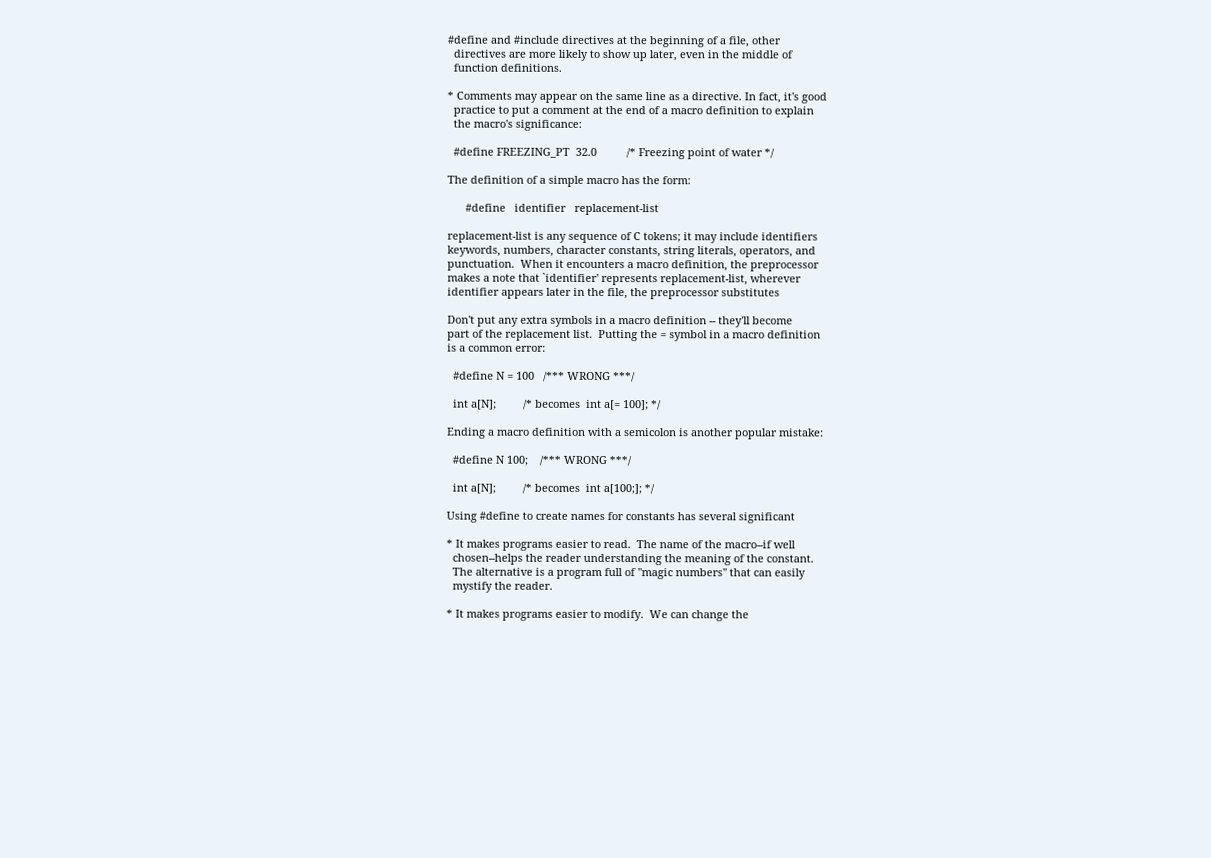#define and #include directives at the beginning of a file, other
  directives are more likely to show up later, even in the middle of
  function definitions.

* Comments may appear on the same line as a directive. In fact, it's good
  practice to put a comment at the end of a macro definition to explain
  the macro's significance:

  #define FREEZING_PT  32.0          /* Freezing point of water */

The definition of a simple macro has the form:

      #define   identifier   replacement-list

replacement-list is any sequence of C tokens; it may include identifiers
keywords, numbers, character constants, string literals, operators, and
punctuation.  When it encounters a macro definition, the preprocessor
makes a note that `identifier' represents replacement-list, wherever
identifier appears later in the file, the preprocessor substitutes

Don't put any extra symbols in a macro definition -- they'll become
part of the replacement list.  Putting the = symbol in a macro definition
is a common error:

  #define N = 100   /*** WRONG ***/

  int a[N];         /* becomes  int a[= 100]; */

Ending a macro definition with a semicolon is another popular mistake:

  #define N 100;    /*** WRONG ***/

  int a[N];         /* becomes  int a[100;]; */

Using #define to create names for constants has several significant

* It makes programs easier to read.  The name of the macro--if well
  chosen--helps the reader understanding the meaning of the constant.
  The alternative is a program full of "magic numbers" that can easily
  mystify the reader.

* It makes programs easier to modify.  We can change the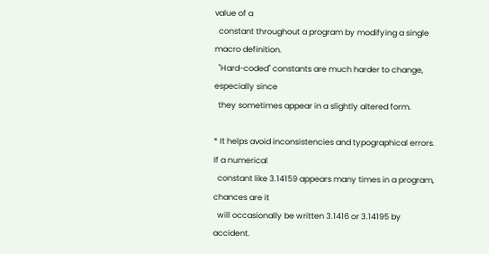value of a
  constant throughout a program by modifying a single macro definition.
  "Hard-coded" constants are much harder to change, especially since
  they sometimes appear in a slightly altered form.

* It helps avoid inconsistencies and typographical errors. If a numerical
  constant like 3.14159 appears many times in a program, chances are it
  will occasionally be written 3.1416 or 3.14195 by accident.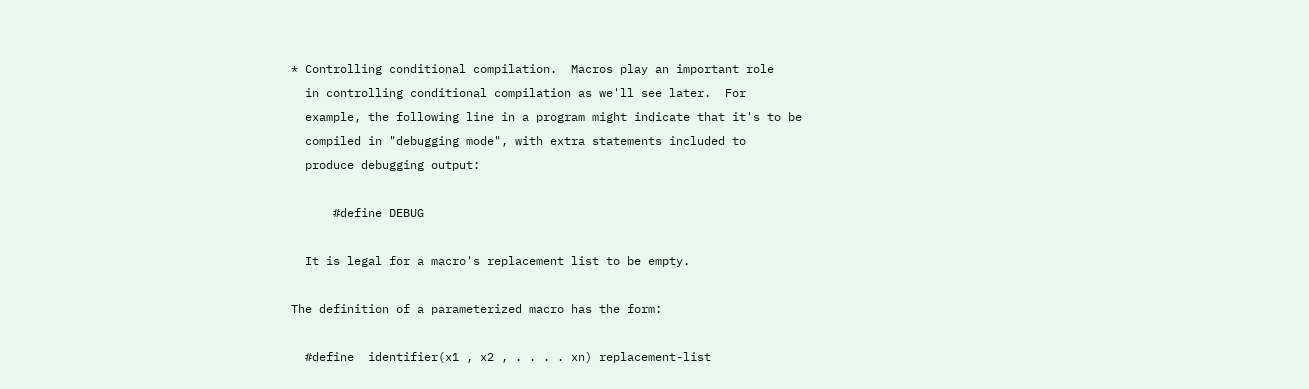* Controlling conditional compilation.  Macros play an important role
  in controlling conditional compilation as we'll see later.  For
  example, the following line in a program might indicate that it's to be
  compiled in "debugging mode", with extra statements included to
  produce debugging output:

      #define DEBUG

  It is legal for a macro's replacement list to be empty.

The definition of a parameterized macro has the form:

  #define  identifier(x1 , x2 , . . . . xn) replacement-list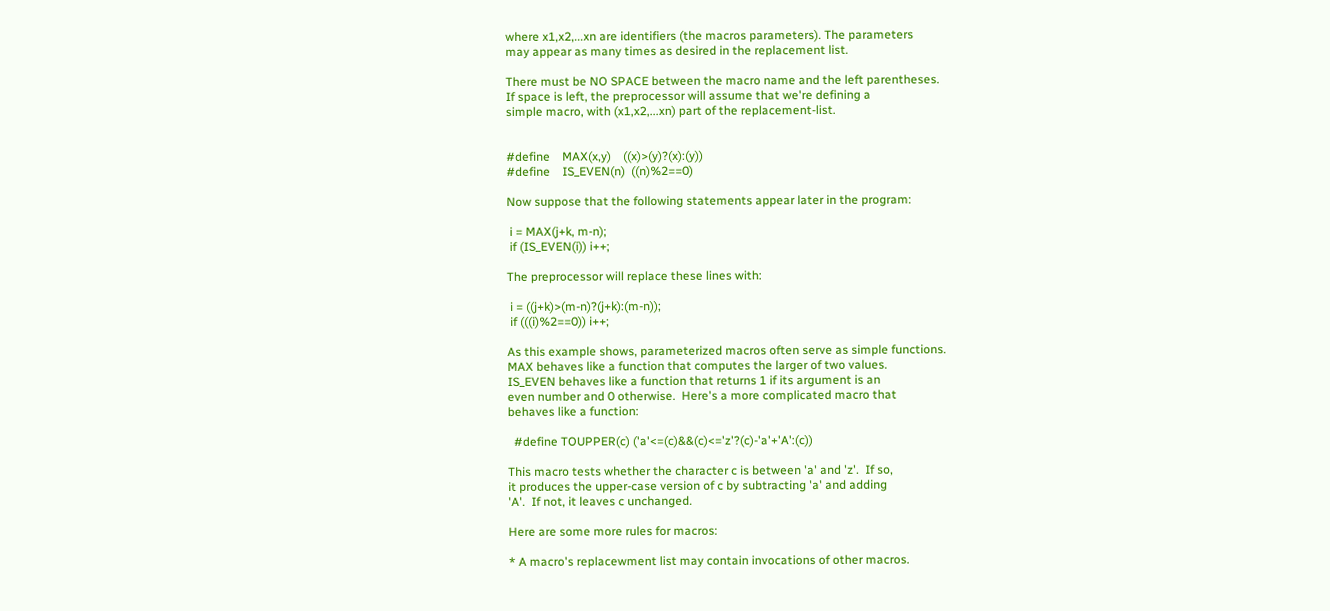where x1,x2,...xn are identifiers (the macros parameters). The parameters
may appear as many times as desired in the replacement list.

There must be NO SPACE between the macro name and the left parentheses.
If space is left, the preprocessor will assume that we're defining a
simple macro, with (x1,x2,...xn) part of the replacement-list.


#define    MAX(x,y)    ((x)>(y)?(x):(y))
#define    IS_EVEN(n)  ((n)%2==0)

Now suppose that the following statements appear later in the program:

 i = MAX(j+k, m-n);
 if (IS_EVEN(i)) i++;

The preprocessor will replace these lines with:

 i = ((j+k)>(m-n)?(j+k):(m-n));
 if (((i)%2==0)) i++;

As this example shows, parameterized macros often serve as simple functions.
MAX behaves like a function that computes the larger of two values.
IS_EVEN behaves like a function that returns 1 if its argument is an
even number and 0 otherwise.  Here's a more complicated macro that
behaves like a function:

  #define TOUPPER(c) ('a'<=(c)&&(c)<='z'?(c)-'a'+'A':(c))

This macro tests whether the character c is between 'a' and 'z'.  If so,
it produces the upper-case version of c by subtracting 'a' and adding
'A'.  If not, it leaves c unchanged.

Here are some more rules for macros:

* A macro's replacewment list may contain invocations of other macros.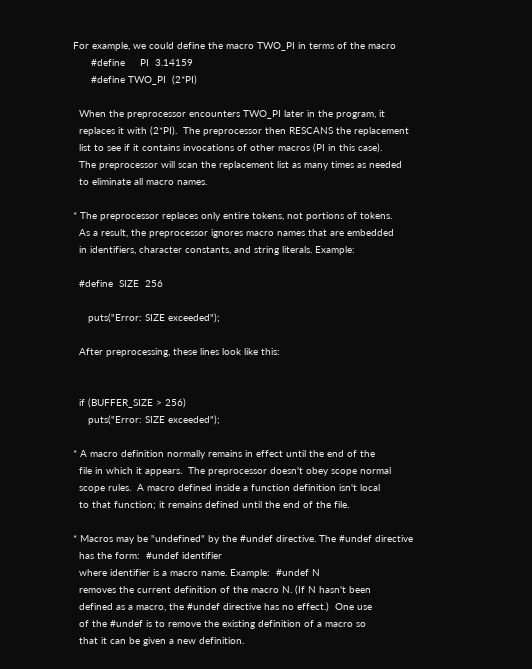For example, we could define the macro TWO_PI in terms of the macro
      #define     PI  3.14159
      #define TWO_PI  (2*PI)

  When the preprocessor encounters TWO_PI later in the program, it
  replaces it with (2*PI).  The preprocessor then RESCANS the replacement
  list to see if it contains invocations of other macros (PI in this case).
  The preprocessor will scan the replacement list as many times as needed
  to eliminate all macro names.

* The preprocessor replaces only entire tokens, not portions of tokens.
  As a result, the preprocessor ignores macro names that are embedded
  in identifiers, character constants, and string literals. Example:

  #define  SIZE  256

     puts("Error: SIZE exceeded");

  After preprocessing, these lines look like this:


  if (BUFFER_SIZE > 256)
     puts("Error: SIZE exceeded");

* A macro definition normally remains in effect until the end of the
  file in which it appears.  The preprocessor doesn't obey scope normal
  scope rules.  A macro defined inside a function definition isn't local
  to that function; it remains defined until the end of the file.

* Macros may be "undefined" by the #undef directive. The #undef directive
  has the form:  #undef identifier
  where identifier is a macro name. Example:  #undef N
  removes the current definition of the macro N. (If N hasn't been
  defined as a macro, the #undef directive has no effect.)  One use
  of the #undef is to remove the existing definition of a macro so
  that it can be given a new definition.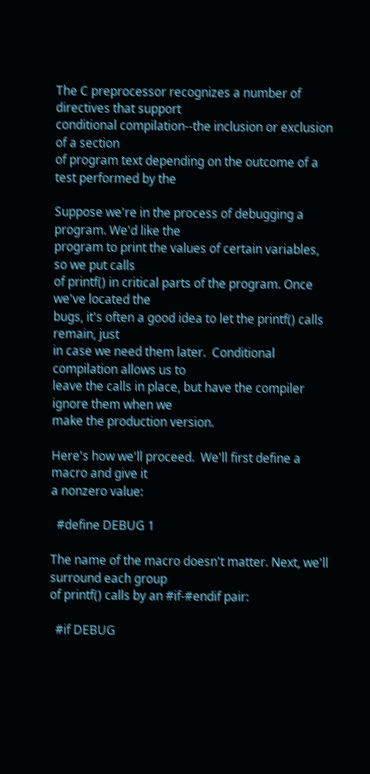The C preprocessor recognizes a number of directives that support
conditional compilation--the inclusion or exclusion of a section
of program text depending on the outcome of a test performed by the

Suppose we're in the process of debugging a program. We'd like the
program to print the values of certain variables, so we put calls
of printf() in critical parts of the program. Once we've located the
bugs, it's often a good idea to let the printf() calls remain, just
in case we need them later.  Conditional compilation allows us to
leave the calls in place, but have the compiler ignore them when we
make the production version.

Here's how we'll proceed.  We'll first define a macro and give it
a nonzero value:

  #define DEBUG 1

The name of the macro doesn't matter. Next, we'll surround each group
of printf() calls by an #if-#endif pair:

  #if DEBUG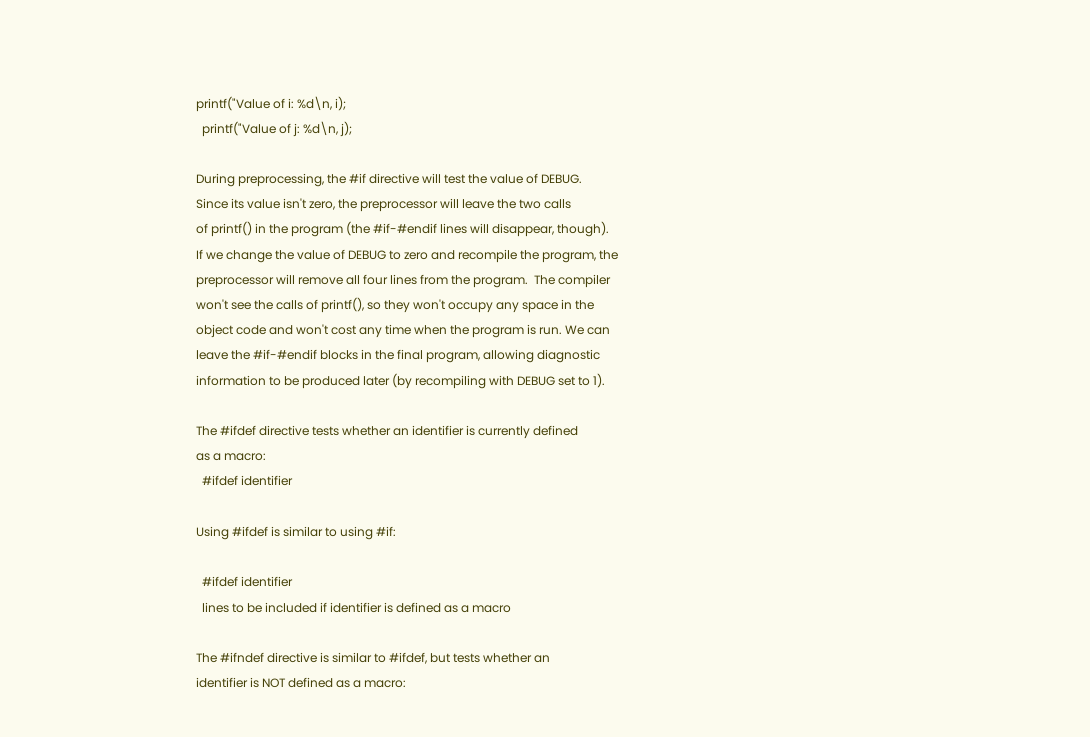printf("Value of i: %d\n, i);
  printf("Value of j: %d\n, j);

During preprocessing, the #if directive will test the value of DEBUG.
Since its value isn't zero, the preprocessor will leave the two calls
of printf() in the program (the #if-#endif lines will disappear, though).
If we change the value of DEBUG to zero and recompile the program, the
preprocessor will remove all four lines from the program.  The compiler
won't see the calls of printf(), so they won't occupy any space in the
object code and won't cost any time when the program is run. We can
leave the #if-#endif blocks in the final program, allowing diagnostic
information to be produced later (by recompiling with DEBUG set to 1).

The #ifdef directive tests whether an identifier is currently defined
as a macro:
  #ifdef identifier

Using #ifdef is similar to using #if:

  #ifdef identifier
  lines to be included if identifier is defined as a macro

The #ifndef directive is similar to #ifdef, but tests whether an
identifier is NOT defined as a macro: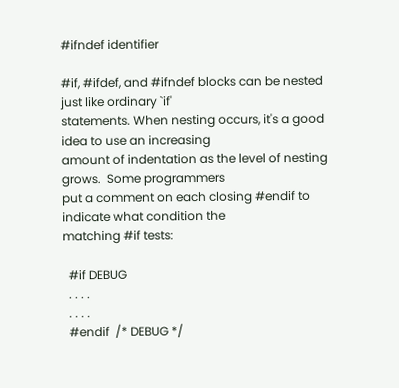#ifndef identifier

#if, #ifdef, and #ifndef blocks can be nested just like ordinary `if'
statements. When nesting occurs, it's a good idea to use an increasing
amount of indentation as the level of nesting grows.  Some programmers
put a comment on each closing #endif to indicate what condition the
matching #if tests:

  #if DEBUG
  . . . .
  . . . .
  #endif  /* DEBUG */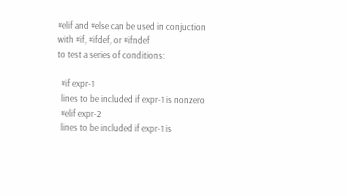#elif and #else can be used in conjuction with #if, #ifdef, or #ifndef
to test a series of conditions:

  #if expr-1
  lines to be included if expr-1 is nonzero
  #elif expr-2
  lines to be included if expr-1 is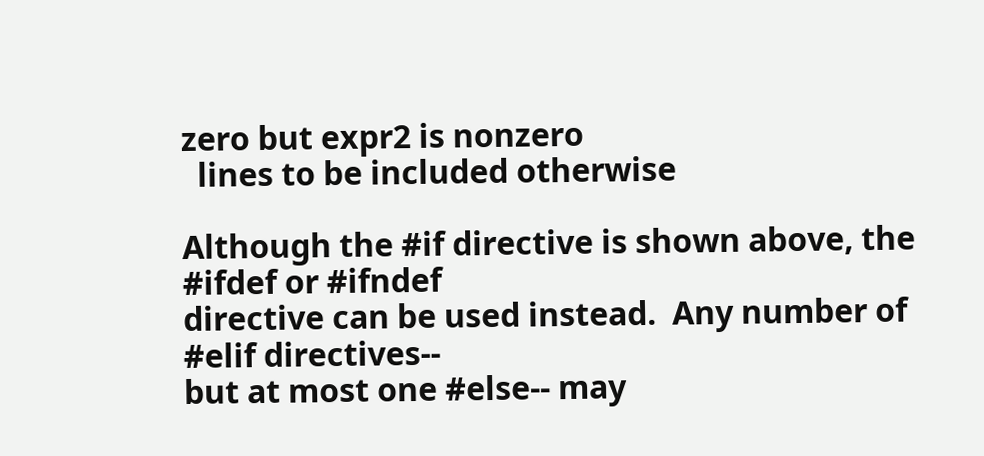zero but expr2 is nonzero
  lines to be included otherwise

Although the #if directive is shown above, the #ifdef or #ifndef
directive can be used instead.  Any number of #elif directives--
but at most one #else-- may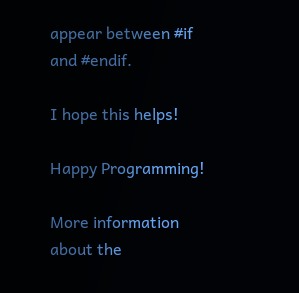appear between #if and #endif.

I hope this helps!

Happy Programming!

More information about the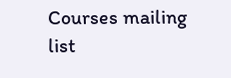Courses mailing list